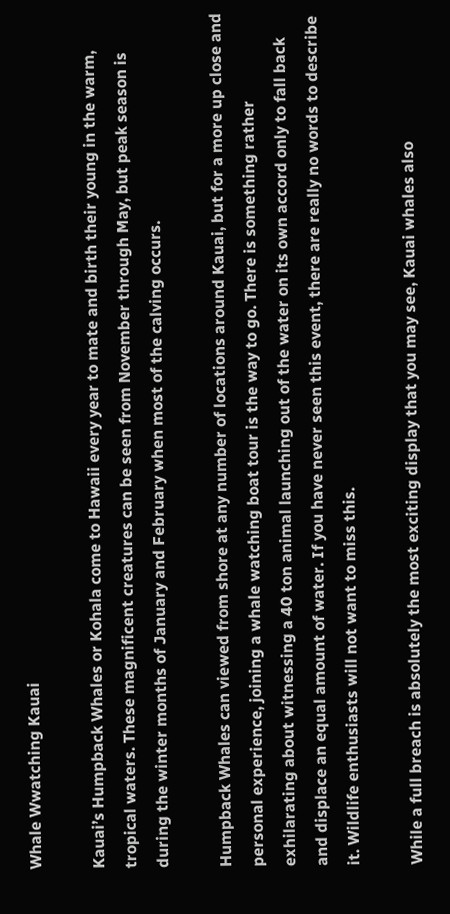Whale Wwatching Kauai

Kauai’s Humpback Whales or Kohala come to Hawaii every year to mate and birth their young in the warm, tropical waters. These magnificent creatures can be seen from November through May, but peak season is during the winter months of January and February when most of the calving occurs.

Humpback Whales can viewed from shore at any number of locations around Kauai, but for a more up close and personal experience, joining a whale watching boat tour is the way to go. There is something rather exhilarating about witnessing a 40 ton animal launching out of the water on its own accord only to fall back and displace an equal amount of water. If you have never seen this event, there are really no words to describe it. Wildlife enthusiasts will not want to miss this.

While a full breach is absolutely the most exciting display that you may see, Kauai whales also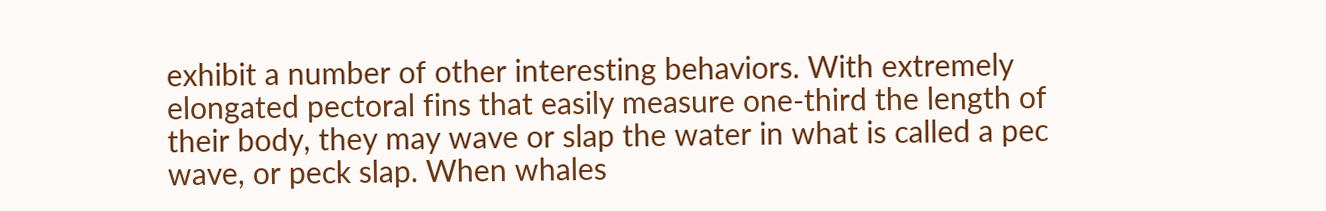exhibit a number of other interesting behaviors. With extremely elongated pectoral fins that easily measure one-third the length of their body, they may wave or slap the water in what is called a pec wave, or peck slap. When whales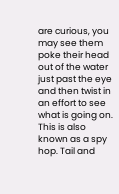are curious, you may see them poke their head out of the water just past the eye and then twist in an effort to see what is going on. This is also known as a spy hop. Tail and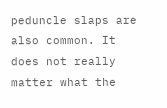peduncle slaps are also common. It does not really matter what the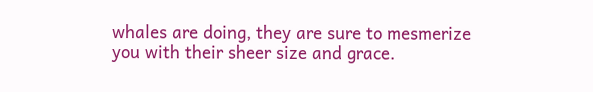whales are doing, they are sure to mesmerize you with their sheer size and grace.